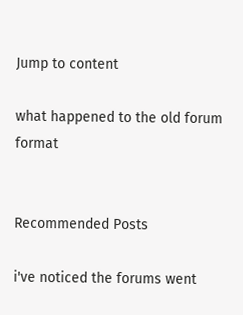Jump to content

what happened to the old forum format


Recommended Posts

i've noticed the forums went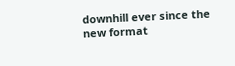downhill ever since the new format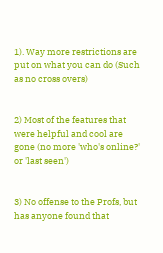1). Way more restrictions are put on what you can do (Such as no cross overs)


2) Most of the features that were helpful and cool are gone (no more 'who's online?' or 'last seen')


3) No offense to the Profs, but has anyone found that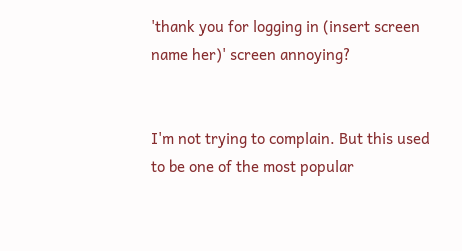'thank you for logging in (insert screen name her)' screen annoying?


I'm not trying to complain. But this used to be one of the most popular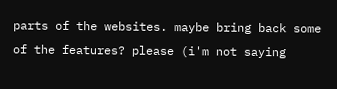parts of the websites. maybe bring back some of the features? please (i'm not saying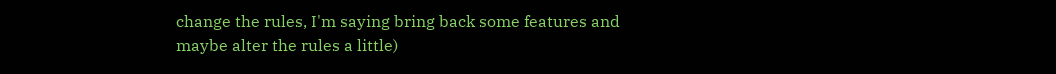change the rules, I'm saying bring back some features and maybe alter the rules a little)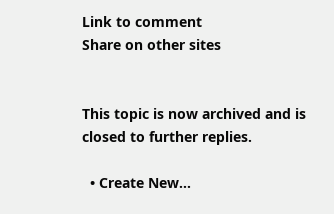Link to comment
Share on other sites


This topic is now archived and is closed to further replies.

  • Create New...